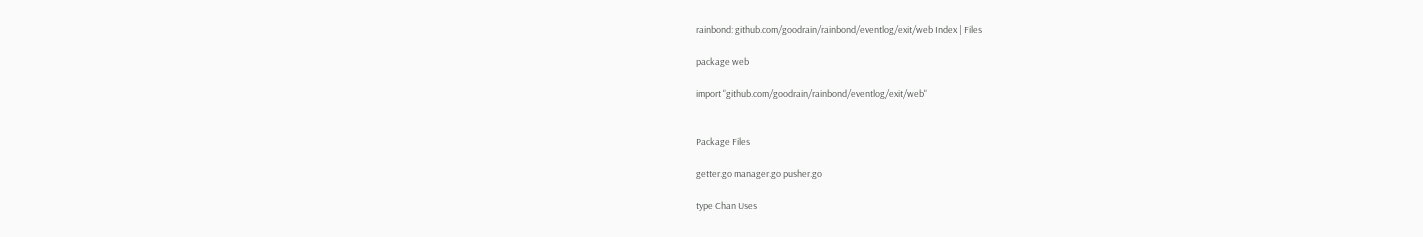rainbond: github.com/goodrain/rainbond/eventlog/exit/web Index | Files

package web

import "github.com/goodrain/rainbond/eventlog/exit/web"


Package Files

getter.go manager.go pusher.go

type Chan Uses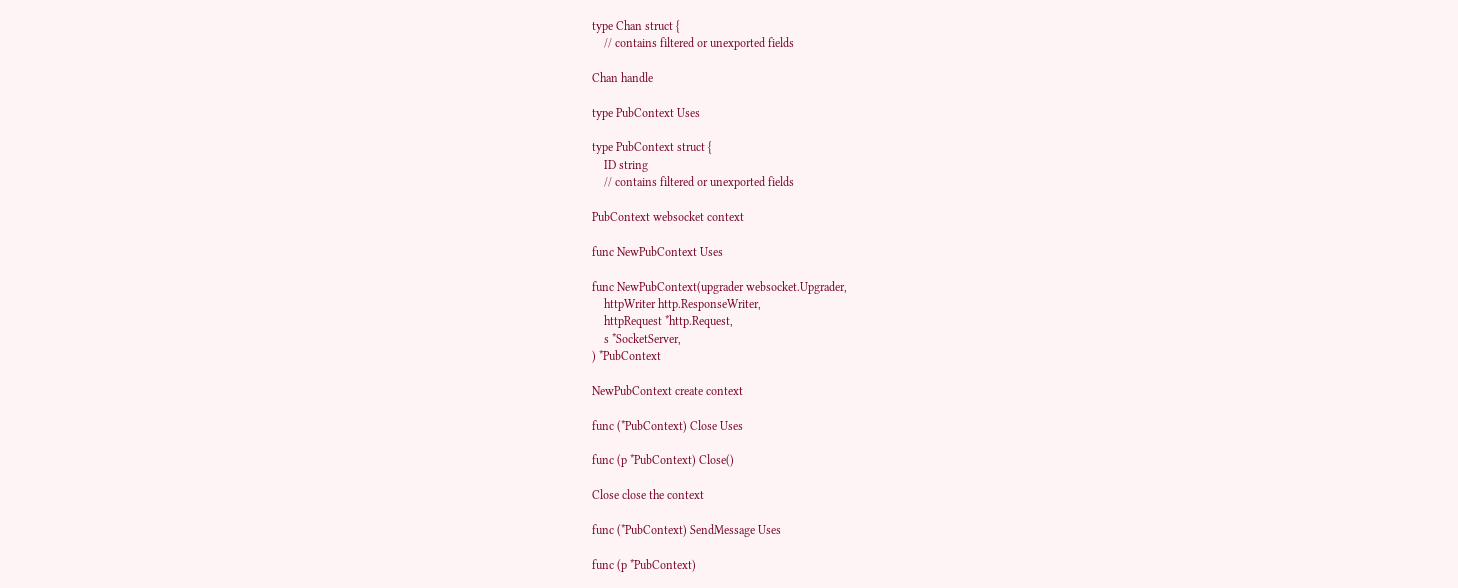type Chan struct {
    // contains filtered or unexported fields

Chan handle

type PubContext Uses

type PubContext struct {
    ID string
    // contains filtered or unexported fields

PubContext websocket context

func NewPubContext Uses

func NewPubContext(upgrader websocket.Upgrader,
    httpWriter http.ResponseWriter,
    httpRequest *http.Request,
    s *SocketServer,
) *PubContext

NewPubContext create context

func (*PubContext) Close Uses

func (p *PubContext) Close()

Close close the context

func (*PubContext) SendMessage Uses

func (p *PubContext)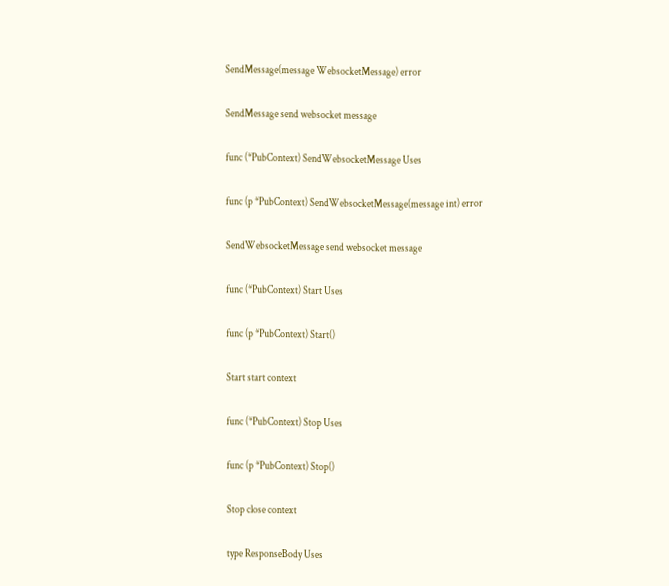SendMessage(message WebsocketMessage) error

SendMessage send websocket message

func (*PubContext) SendWebsocketMessage Uses

func (p *PubContext) SendWebsocketMessage(message int) error

SendWebsocketMessage send websocket message

func (*PubContext) Start Uses

func (p *PubContext) Start()

Start start context

func (*PubContext) Stop Uses

func (p *PubContext) Stop()

Stop close context

type ResponseBody Uses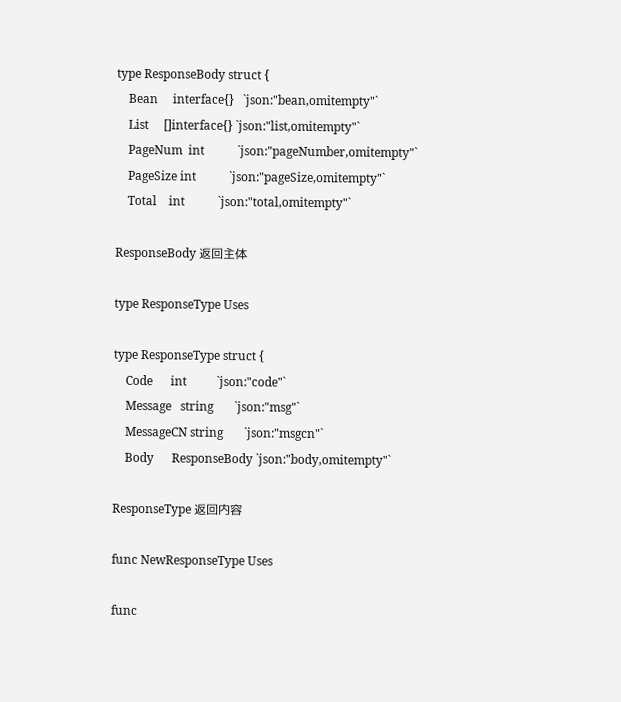type ResponseBody struct {
    Bean     interface{}   `json:"bean,omitempty"`
    List     []interface{} `json:"list,omitempty"`
    PageNum  int           `json:"pageNumber,omitempty"`
    PageSize int           `json:"pageSize,omitempty"`
    Total    int           `json:"total,omitempty"`

ResponseBody 返回主体

type ResponseType Uses

type ResponseType struct {
    Code      int          `json:"code"`
    Message   string       `json:"msg"`
    MessageCN string       `json:"msgcn"`
    Body      ResponseBody `json:"body,omitempty"`

ResponseType 返回内容

func NewResponseType Uses

func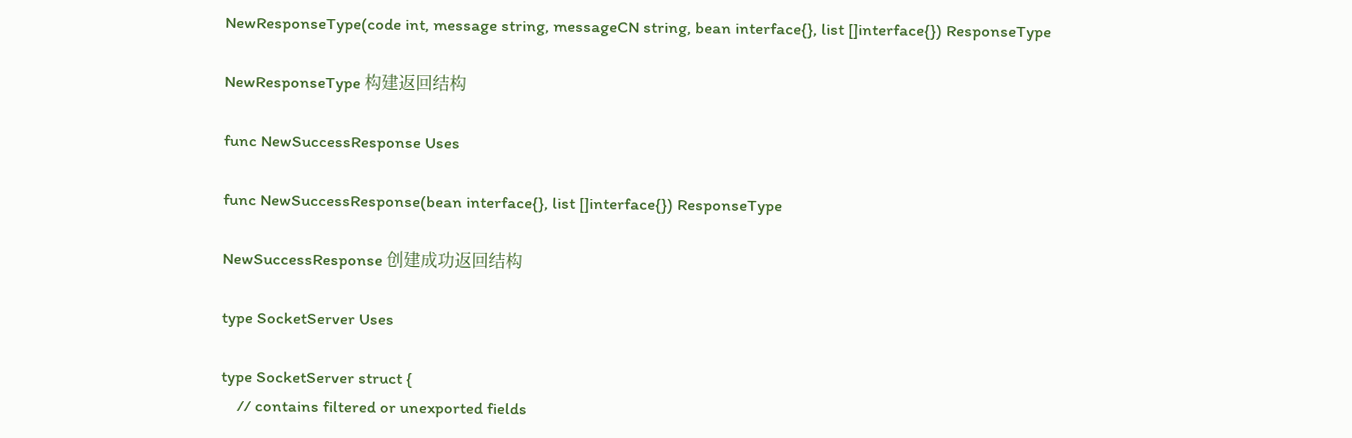NewResponseType(code int, message string, messageCN string, bean interface{}, list []interface{}) ResponseType

NewResponseType 构建返回结构

func NewSuccessResponse Uses

func NewSuccessResponse(bean interface{}, list []interface{}) ResponseType

NewSuccessResponse 创建成功返回结构

type SocketServer Uses

type SocketServer struct {
    // contains filtered or unexported fields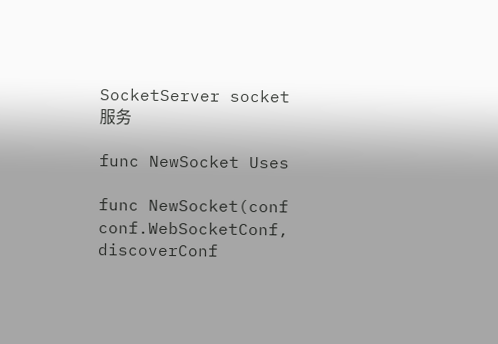SocketServer socket 服务

func NewSocket Uses

func NewSocket(conf conf.WebSocketConf, discoverConf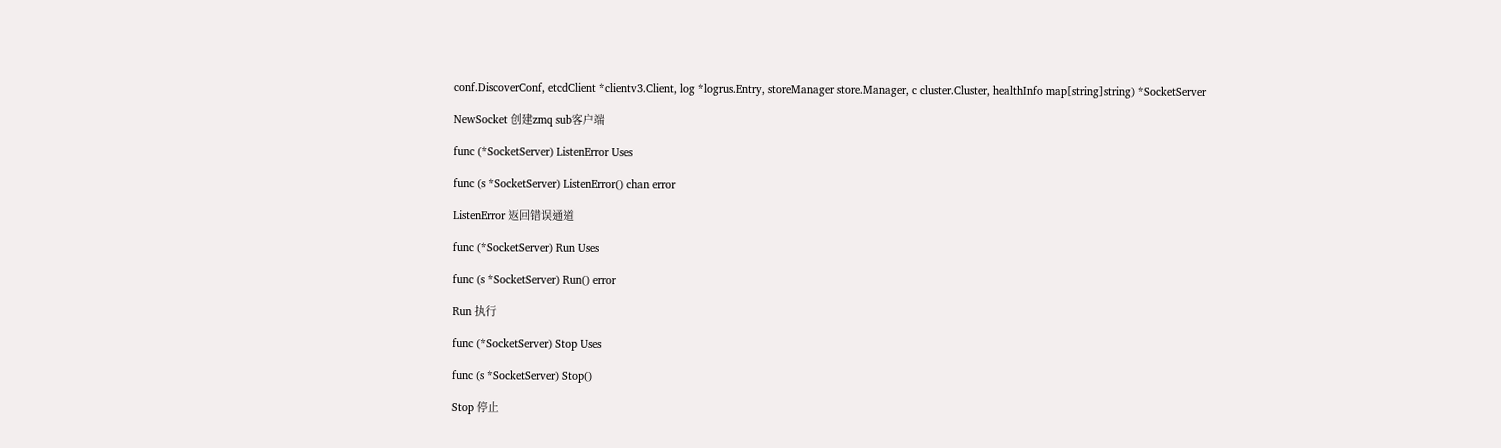conf.DiscoverConf, etcdClient *clientv3.Client, log *logrus.Entry, storeManager store.Manager, c cluster.Cluster, healthInfo map[string]string) *SocketServer

NewSocket 创建zmq sub客户端

func (*SocketServer) ListenError Uses

func (s *SocketServer) ListenError() chan error

ListenError 返回错误通道

func (*SocketServer) Run Uses

func (s *SocketServer) Run() error

Run 执行

func (*SocketServer) Stop Uses

func (s *SocketServer) Stop()

Stop 停止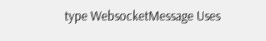type WebsocketMessage Uses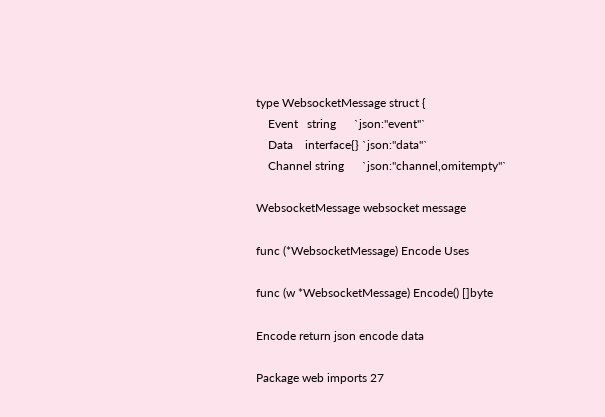type WebsocketMessage struct {
    Event   string      `json:"event"`
    Data    interface{} `json:"data"`
    Channel string      `json:"channel,omitempty"`

WebsocketMessage websocket message

func (*WebsocketMessage) Encode Uses

func (w *WebsocketMessage) Encode() []byte

Encode return json encode data

Package web imports 27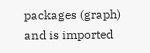packages (graph) and is imported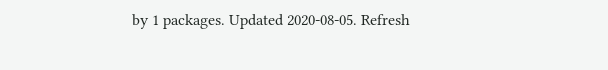by 1 packages. Updated 2020-08-05. Refresh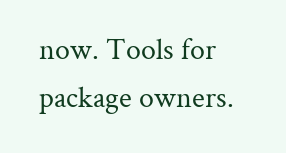now. Tools for package owners.